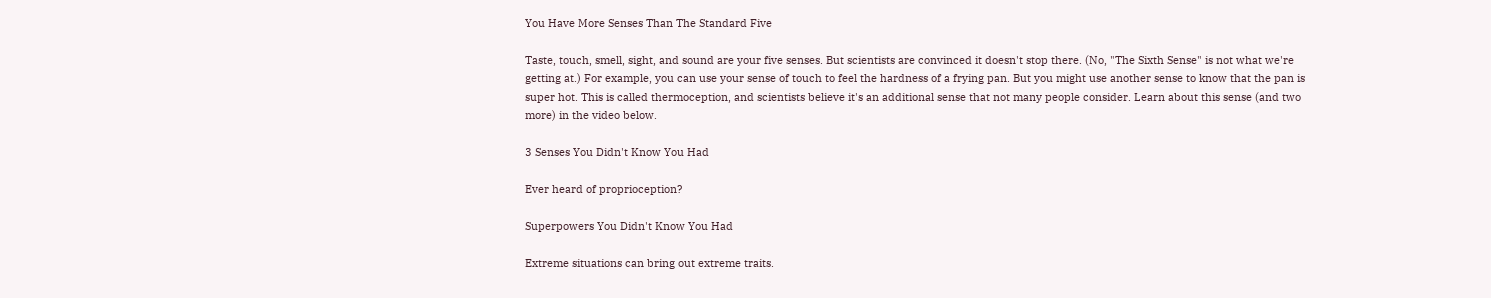You Have More Senses Than The Standard Five

Taste, touch, smell, sight, and sound are your five senses. But scientists are convinced it doesn't stop there. (No, "The Sixth Sense" is not what we're getting at.) For example, you can use your sense of touch to feel the hardness of a frying pan. But you might use another sense to know that the pan is super hot. This is called thermoception, and scientists believe it's an additional sense that not many people consider. Learn about this sense (and two more) in the video below.

3 Senses You Didn't Know You Had

Ever heard of proprioception?

Superpowers You Didn't Know You Had

Extreme situations can bring out extreme traits.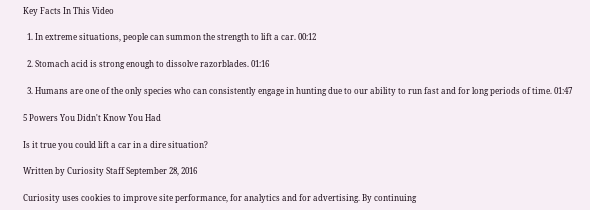Key Facts In This Video

  1. In extreme situations, people can summon the strength to lift a car. 00:12

  2. Stomach acid is strong enough to dissolve razorblades. 01:16

  3. Humans are one of the only species who can consistently engage in hunting due to our ability to run fast and for long periods of time. 01:47

5 Powers You Didn't Know You Had

Is it true you could lift a car in a dire situation?

Written by Curiosity Staff September 28, 2016

Curiosity uses cookies to improve site performance, for analytics and for advertising. By continuing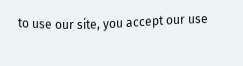to use our site, you accept our use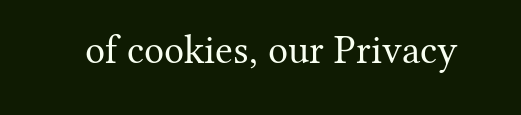of cookies, our Privacy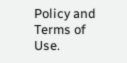Policy and Terms of Use.